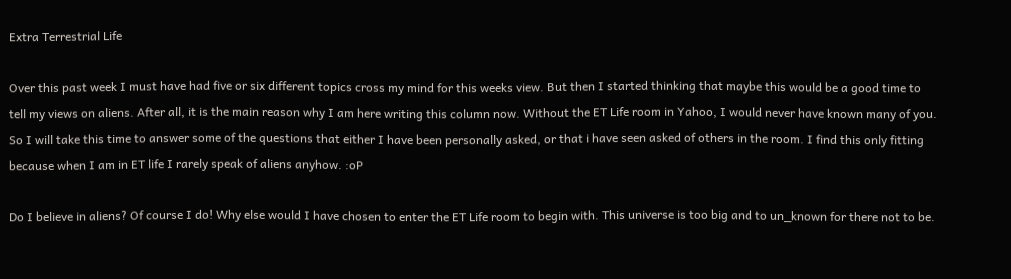Extra Terrestrial Life

Over this past week I must have had five or six different topics cross my mind for this weeks view. But then I started thinking that maybe this would be a good time to tell my views on aliens. After all, it is the main reason why I am here writing this column now. Without the ET Life room in Yahoo, I would never have known many of you. So I will take this time to answer some of the questions that either I have been personally asked, or that i have seen asked of others in the room. I find this only fitting because when I am in ET life I rarely speak of aliens anyhow. :oP

Do I believe in aliens? Of course I do! Why else would I have chosen to enter the ET Life room to begin with. This universe is too big and to un_known for there not to be.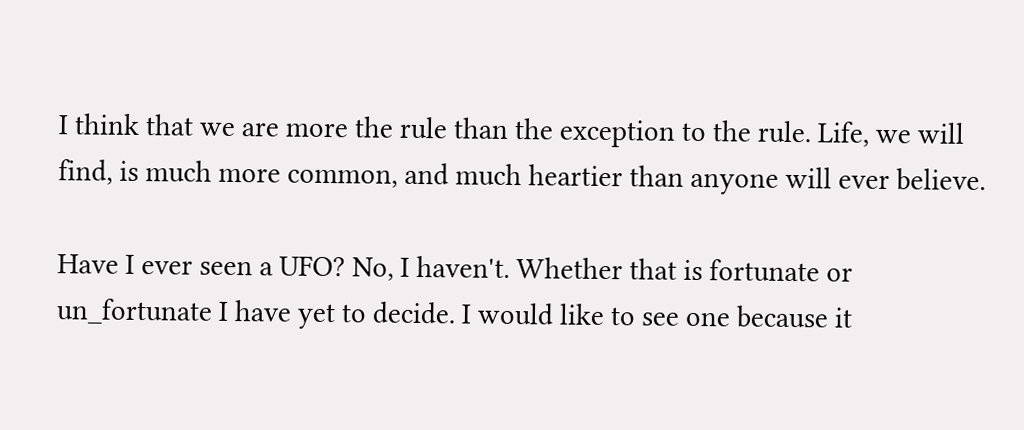I think that we are more the rule than the exception to the rule. Life, we will find, is much more common, and much heartier than anyone will ever believe.

Have I ever seen a UFO? No, I haven't. Whether that is fortunate or un_fortunate I have yet to decide. I would like to see one because it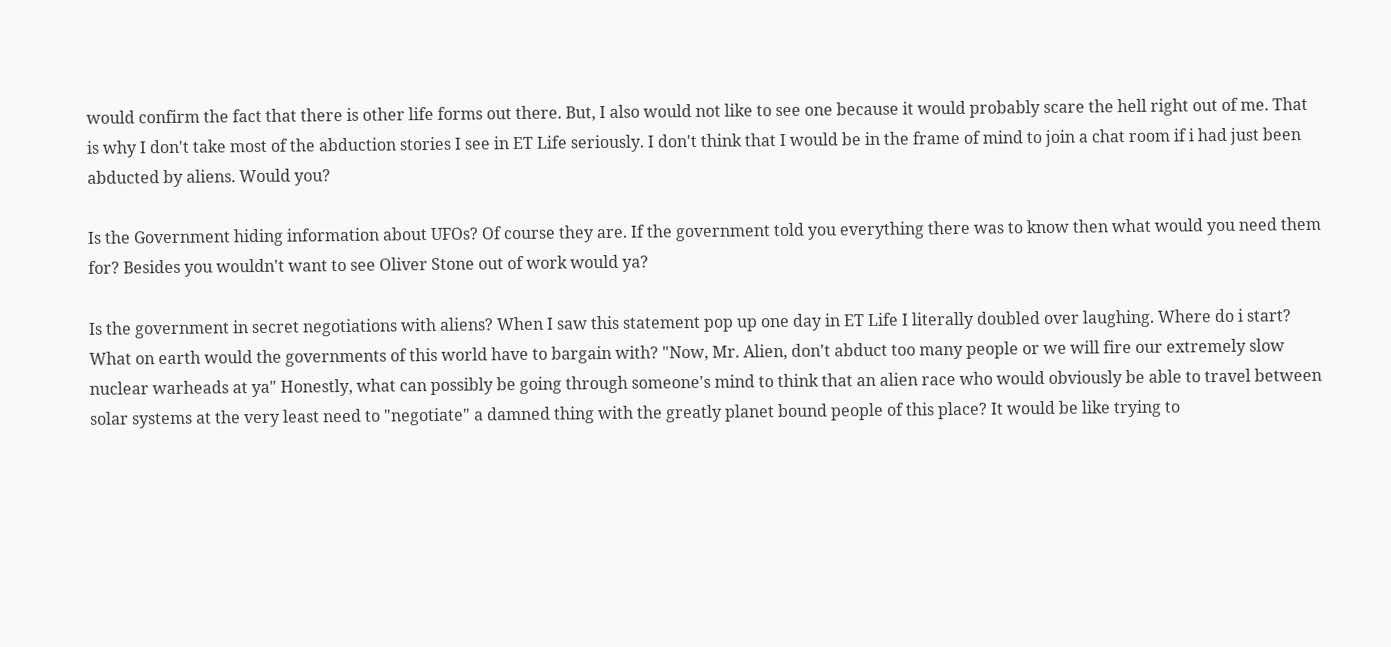would confirm the fact that there is other life forms out there. But, I also would not like to see one because it would probably scare the hell right out of me. That is why I don't take most of the abduction stories I see in ET Life seriously. I don't think that I would be in the frame of mind to join a chat room if i had just been abducted by aliens. Would you?

Is the Government hiding information about UFOs? Of course they are. If the government told you everything there was to know then what would you need them for? Besides you wouldn't want to see Oliver Stone out of work would ya?

Is the government in secret negotiations with aliens? When I saw this statement pop up one day in ET Life I literally doubled over laughing. Where do i start? What on earth would the governments of this world have to bargain with? "Now, Mr. Alien, don't abduct too many people or we will fire our extremely slow nuclear warheads at ya" Honestly, what can possibly be going through someone's mind to think that an alien race who would obviously be able to travel between solar systems at the very least need to "negotiate" a damned thing with the greatly planet bound people of this place? It would be like trying to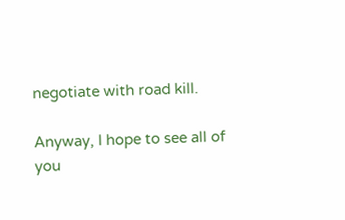negotiate with road kill.

Anyway, I hope to see all of you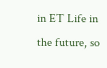in ET Life in the future, so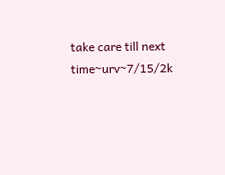take care till next time~urv~7/15/2k